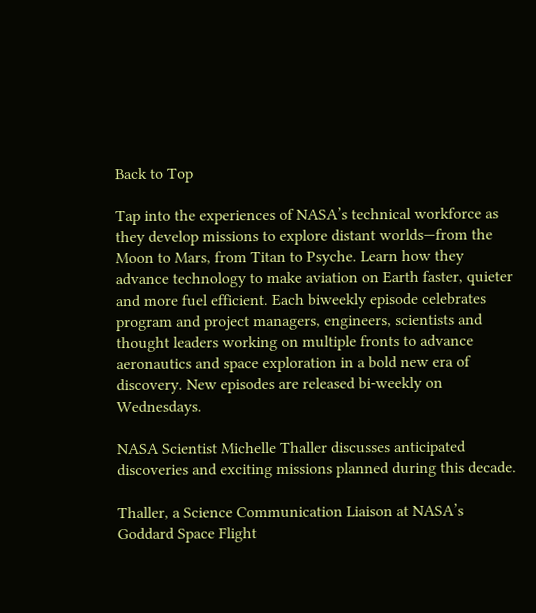Back to Top

Tap into the experiences of NASA’s technical workforce as they develop missions to explore distant worlds—from the Moon to Mars, from Titan to Psyche. Learn how they advance technology to make aviation on Earth faster, quieter and more fuel efficient. Each biweekly episode celebrates program and project managers, engineers, scientists and thought leaders working on multiple fronts to advance aeronautics and space exploration in a bold new era of discovery. New episodes are released bi-weekly on Wednesdays.

NASA Scientist Michelle Thaller discusses anticipated discoveries and exciting missions planned during this decade.

Thaller, a Science Communication Liaison at NASA’s Goddard Space Flight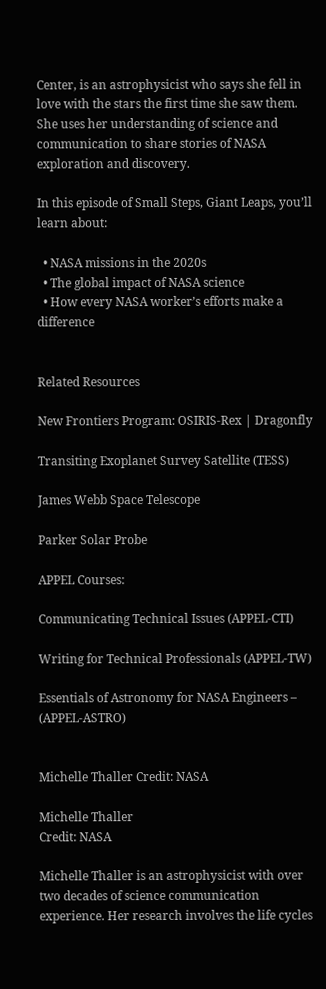Center, is an astrophysicist who says she fell in love with the stars the first time she saw them. She uses her understanding of science and communication to share stories of NASA exploration and discovery.

In this episode of Small Steps, Giant Leaps, you’ll learn about:

  • NASA missions in the 2020s
  • The global impact of NASA science
  • How every NASA worker’s efforts make a difference


Related Resources

New Frontiers Program: OSIRIS-Rex | Dragonfly

Transiting Exoplanet Survey Satellite (TESS)

James Webb Space Telescope

Parker Solar Probe

APPEL Courses:

Communicating Technical Issues (APPEL-CTI)

Writing for Technical Professionals (APPEL-TW)

Essentials of Astronomy for NASA Engineers – (APPEL-ASTRO)


Michelle Thaller Credit: NASA

Michelle Thaller
Credit: NASA

Michelle Thaller is an astrophysicist with over two decades of science communication experience. Her research involves the life cycles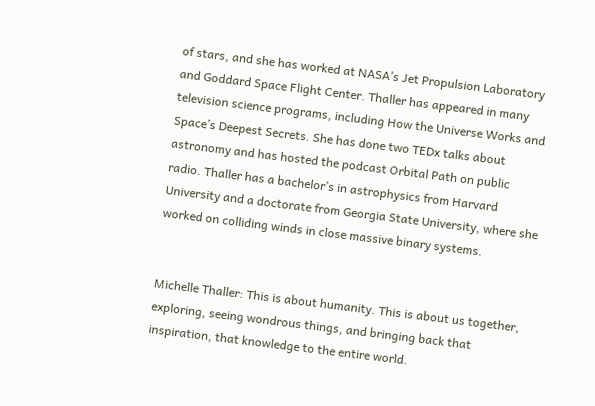of stars, and she has worked at NASA’s Jet Propulsion Laboratory and Goddard Space Flight Center. Thaller has appeared in many television science programs, including How the Universe Works and Space’s Deepest Secrets. She has done two TEDx talks about astronomy and has hosted the podcast Orbital Path on public radio. Thaller has a bachelor’s in astrophysics from Harvard University and a doctorate from Georgia State University, where she worked on colliding winds in close massive binary systems.


Michelle Thaller: This is about humanity. This is about us together, exploring, seeing wondrous things, and bringing back that inspiration, that knowledge to the entire world.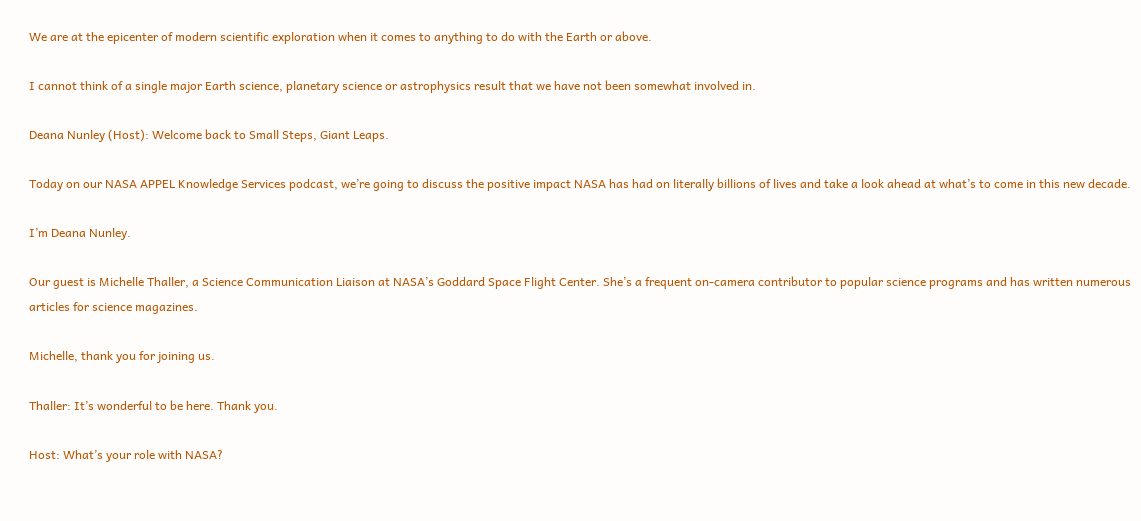We are at the epicenter of modern scientific exploration when it comes to anything to do with the Earth or above.

I cannot think of a single major Earth science, planetary science or astrophysics result that we have not been somewhat involved in.

Deana Nunley (Host): Welcome back to Small Steps, Giant Leaps.

Today on our NASA APPEL Knowledge Services podcast, we’re going to discuss the positive impact NASA has had on literally billions of lives and take a look ahead at what’s to come in this new decade.

I’m Deana Nunley.

Our guest is Michelle Thaller, a Science Communication Liaison at NASA’s Goddard Space Flight Center. She’s a frequent on-camera contributor to popular science programs and has written numerous articles for science magazines.

Michelle, thank you for joining us.

Thaller: It’s wonderful to be here. Thank you.

Host: What’s your role with NASA?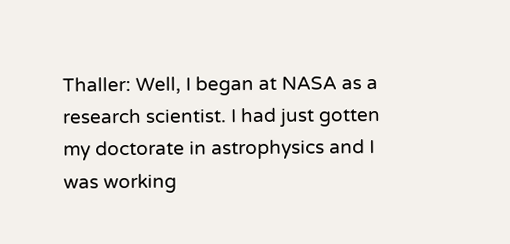Thaller: Well, I began at NASA as a research scientist. I had just gotten my doctorate in astrophysics and I was working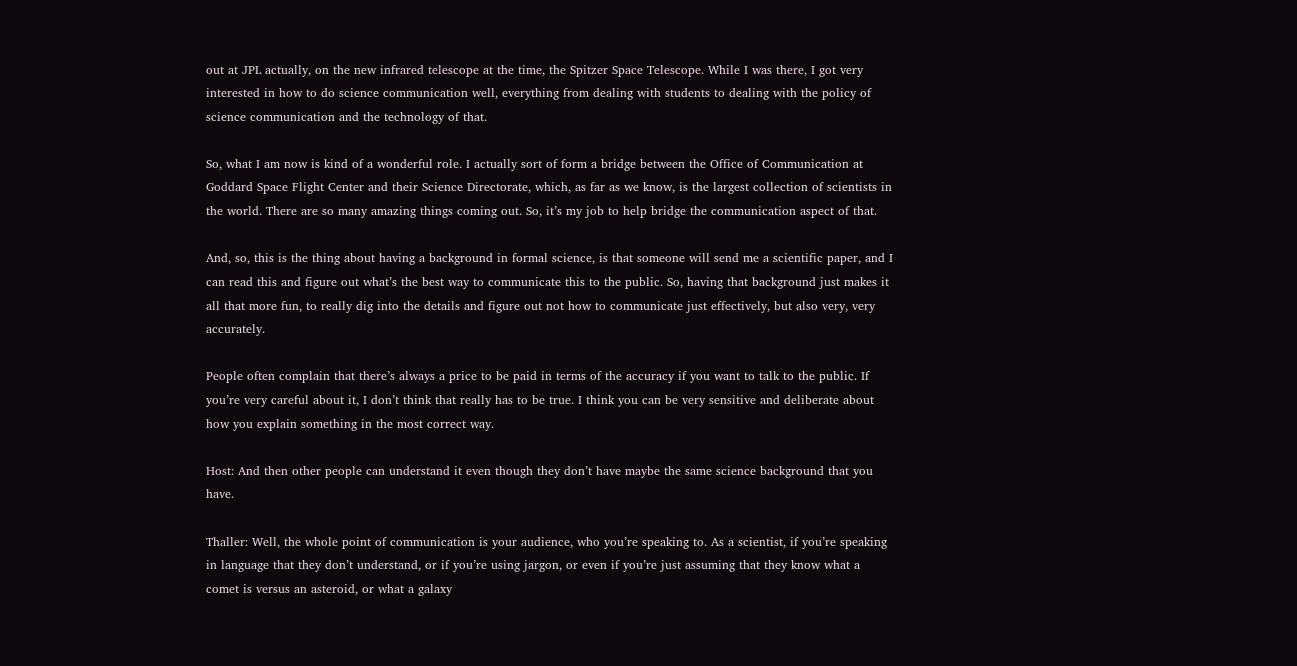out at JPL actually, on the new infrared telescope at the time, the Spitzer Space Telescope. While I was there, I got very interested in how to do science communication well, everything from dealing with students to dealing with the policy of science communication and the technology of that.

So, what I am now is kind of a wonderful role. I actually sort of form a bridge between the Office of Communication at Goddard Space Flight Center and their Science Directorate, which, as far as we know, is the largest collection of scientists in the world. There are so many amazing things coming out. So, it’s my job to help bridge the communication aspect of that.

And, so, this is the thing about having a background in formal science, is that someone will send me a scientific paper, and I can read this and figure out what’s the best way to communicate this to the public. So, having that background just makes it all that more fun, to really dig into the details and figure out not how to communicate just effectively, but also very, very accurately.

People often complain that there’s always a price to be paid in terms of the accuracy if you want to talk to the public. If you’re very careful about it, I don’t think that really has to be true. I think you can be very sensitive and deliberate about how you explain something in the most correct way.

Host: And then other people can understand it even though they don’t have maybe the same science background that you have.

Thaller: Well, the whole point of communication is your audience, who you’re speaking to. As a scientist, if you’re speaking in language that they don’t understand, or if you’re using jargon, or even if you’re just assuming that they know what a comet is versus an asteroid, or what a galaxy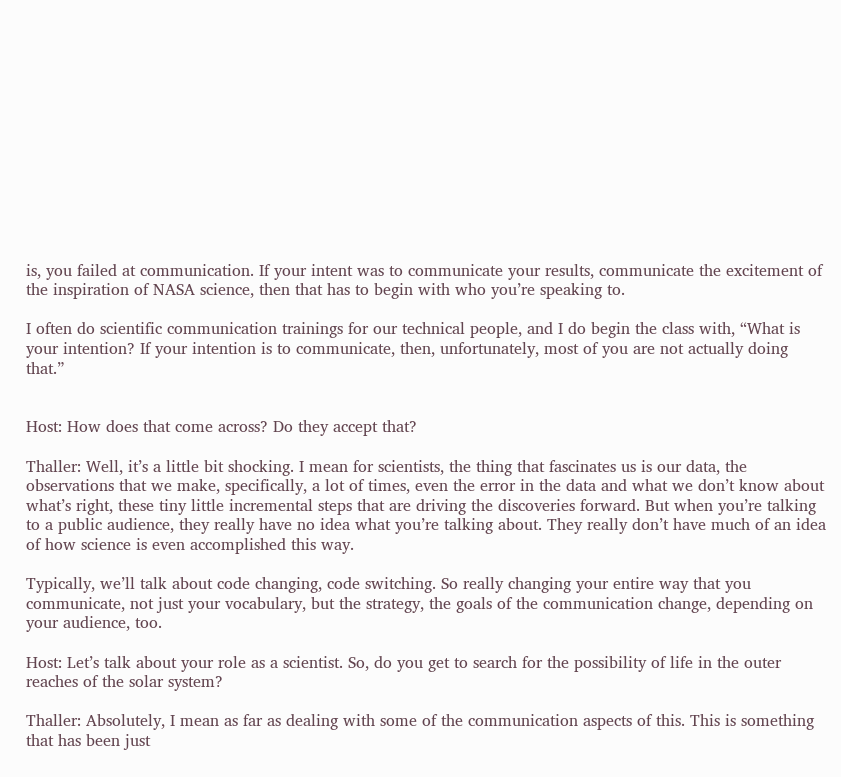is, you failed at communication. If your intent was to communicate your results, communicate the excitement of the inspiration of NASA science, then that has to begin with who you’re speaking to.

I often do scientific communication trainings for our technical people, and I do begin the class with, “What is your intention? If your intention is to communicate, then, unfortunately, most of you are not actually doing that.”


Host: How does that come across? Do they accept that?

Thaller: Well, it’s a little bit shocking. I mean for scientists, the thing that fascinates us is our data, the observations that we make, specifically, a lot of times, even the error in the data and what we don’t know about what’s right, these tiny little incremental steps that are driving the discoveries forward. But when you’re talking to a public audience, they really have no idea what you’re talking about. They really don’t have much of an idea of how science is even accomplished this way.

Typically, we’ll talk about code changing, code switching. So really changing your entire way that you communicate, not just your vocabulary, but the strategy, the goals of the communication change, depending on your audience, too.

Host: Let’s talk about your role as a scientist. So, do you get to search for the possibility of life in the outer reaches of the solar system?

Thaller: Absolutely, I mean as far as dealing with some of the communication aspects of this. This is something that has been just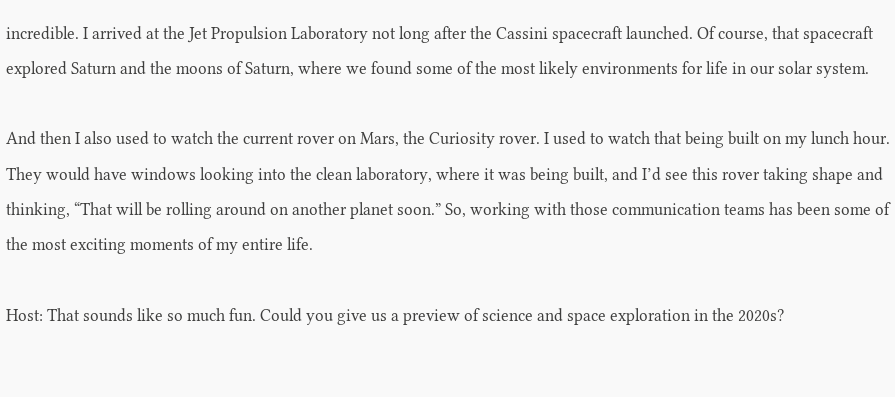incredible. I arrived at the Jet Propulsion Laboratory not long after the Cassini spacecraft launched. Of course, that spacecraft explored Saturn and the moons of Saturn, where we found some of the most likely environments for life in our solar system.

And then I also used to watch the current rover on Mars, the Curiosity rover. I used to watch that being built on my lunch hour. They would have windows looking into the clean laboratory, where it was being built, and I’d see this rover taking shape and thinking, “That will be rolling around on another planet soon.” So, working with those communication teams has been some of the most exciting moments of my entire life.

Host: That sounds like so much fun. Could you give us a preview of science and space exploration in the 2020s?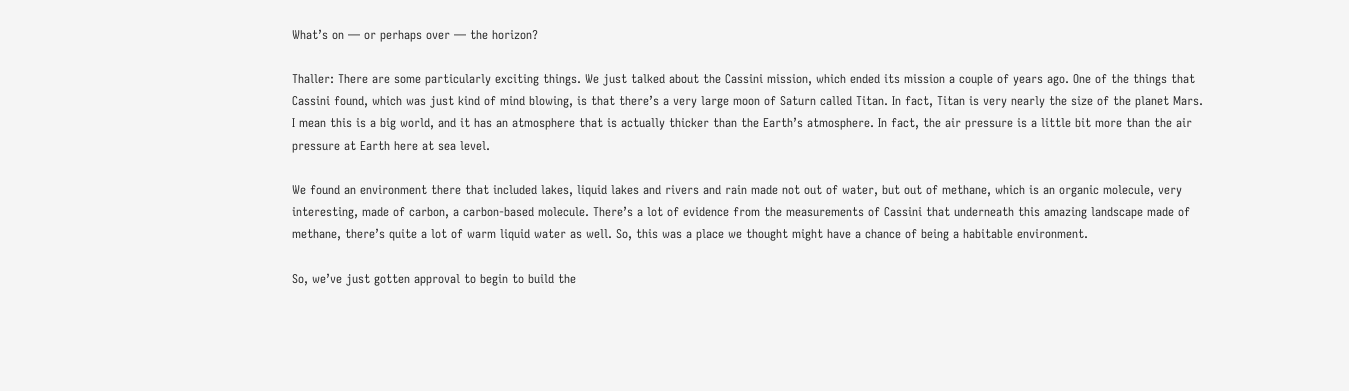What’s on — or perhaps over — the horizon?

Thaller: There are some particularly exciting things. We just talked about the Cassini mission, which ended its mission a couple of years ago. One of the things that Cassini found, which was just kind of mind blowing, is that there’s a very large moon of Saturn called Titan. In fact, Titan is very nearly the size of the planet Mars. I mean this is a big world, and it has an atmosphere that is actually thicker than the Earth’s atmosphere. In fact, the air pressure is a little bit more than the air pressure at Earth here at sea level.

We found an environment there that included lakes, liquid lakes and rivers and rain made not out of water, but out of methane, which is an organic molecule, very interesting, made of carbon, a carbon-based molecule. There’s a lot of evidence from the measurements of Cassini that underneath this amazing landscape made of methane, there’s quite a lot of warm liquid water as well. So, this was a place we thought might have a chance of being a habitable environment.

So, we’ve just gotten approval to begin to build the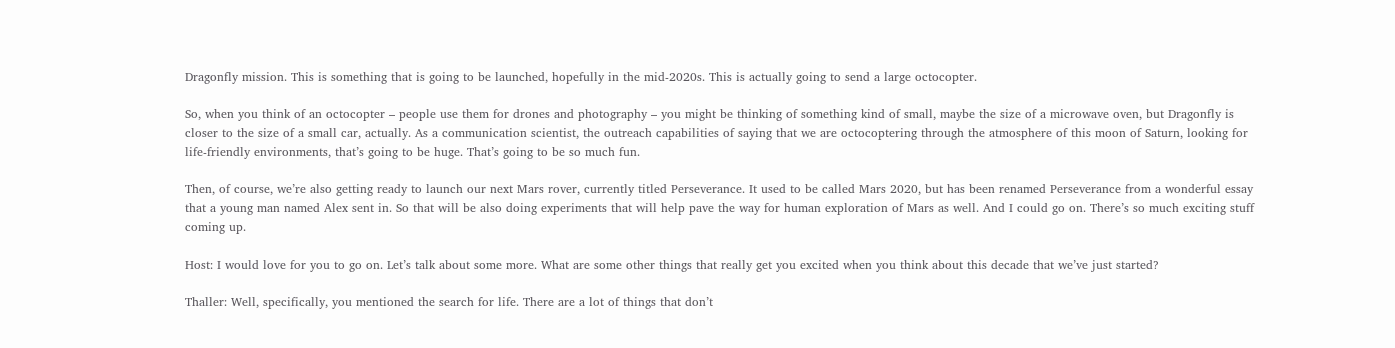Dragonfly mission. This is something that is going to be launched, hopefully in the mid-2020s. This is actually going to send a large octocopter.

So, when you think of an octocopter – people use them for drones and photography – you might be thinking of something kind of small, maybe the size of a microwave oven, but Dragonfly is closer to the size of a small car, actually. As a communication scientist, the outreach capabilities of saying that we are octocoptering through the atmosphere of this moon of Saturn, looking for life-friendly environments, that’s going to be huge. That’s going to be so much fun.

Then, of course, we’re also getting ready to launch our next Mars rover, currently titled Perseverance. It used to be called Mars 2020, but has been renamed Perseverance from a wonderful essay that a young man named Alex sent in. So that will be also doing experiments that will help pave the way for human exploration of Mars as well. And I could go on. There’s so much exciting stuff coming up.

Host: I would love for you to go on. Let’s talk about some more. What are some other things that really get you excited when you think about this decade that we’ve just started?

Thaller: Well, specifically, you mentioned the search for life. There are a lot of things that don’t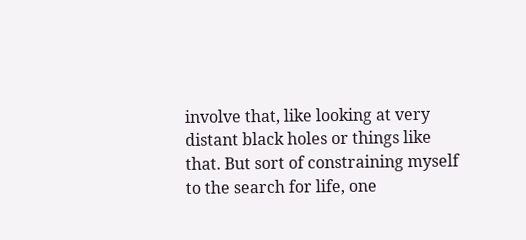involve that, like looking at very distant black holes or things like that. But sort of constraining myself to the search for life, one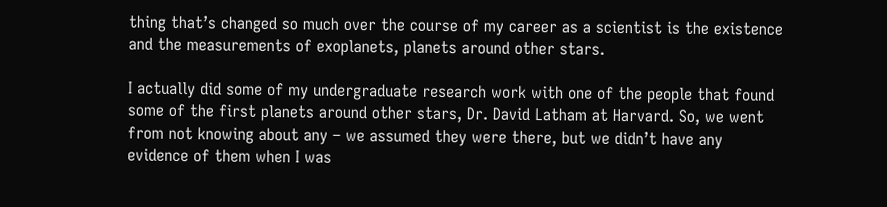thing that’s changed so much over the course of my career as a scientist is the existence and the measurements of exoplanets, planets around other stars.

I actually did some of my undergraduate research work with one of the people that found some of the first planets around other stars, Dr. David Latham at Harvard. So, we went from not knowing about any – we assumed they were there, but we didn’t have any evidence of them when I was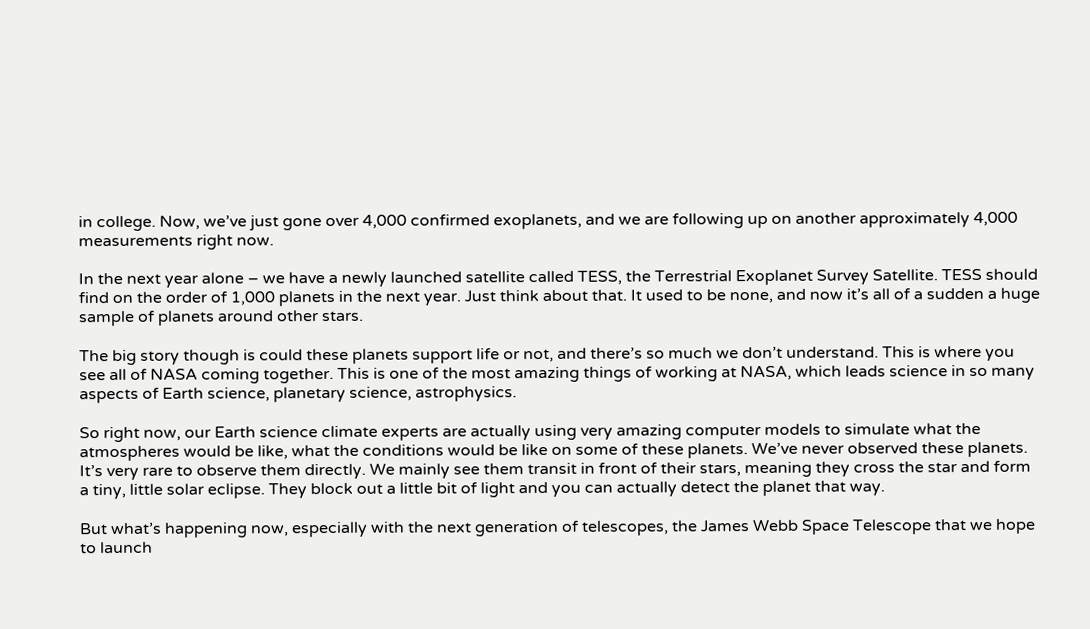in college. Now, we’ve just gone over 4,000 confirmed exoplanets, and we are following up on another approximately 4,000 measurements right now.

In the next year alone – we have a newly launched satellite called TESS, the Terrestrial Exoplanet Survey Satellite. TESS should find on the order of 1,000 planets in the next year. Just think about that. It used to be none, and now it’s all of a sudden a huge sample of planets around other stars.

The big story though is could these planets support life or not, and there’s so much we don’t understand. This is where you see all of NASA coming together. This is one of the most amazing things of working at NASA, which leads science in so many aspects of Earth science, planetary science, astrophysics.

So right now, our Earth science climate experts are actually using very amazing computer models to simulate what the atmospheres would be like, what the conditions would be like on some of these planets. We’ve never observed these planets. It’s very rare to observe them directly. We mainly see them transit in front of their stars, meaning they cross the star and form a tiny, little solar eclipse. They block out a little bit of light and you can actually detect the planet that way.

But what’s happening now, especially with the next generation of telescopes, the James Webb Space Telescope that we hope to launch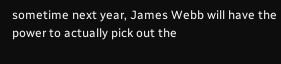sometime next year, James Webb will have the power to actually pick out the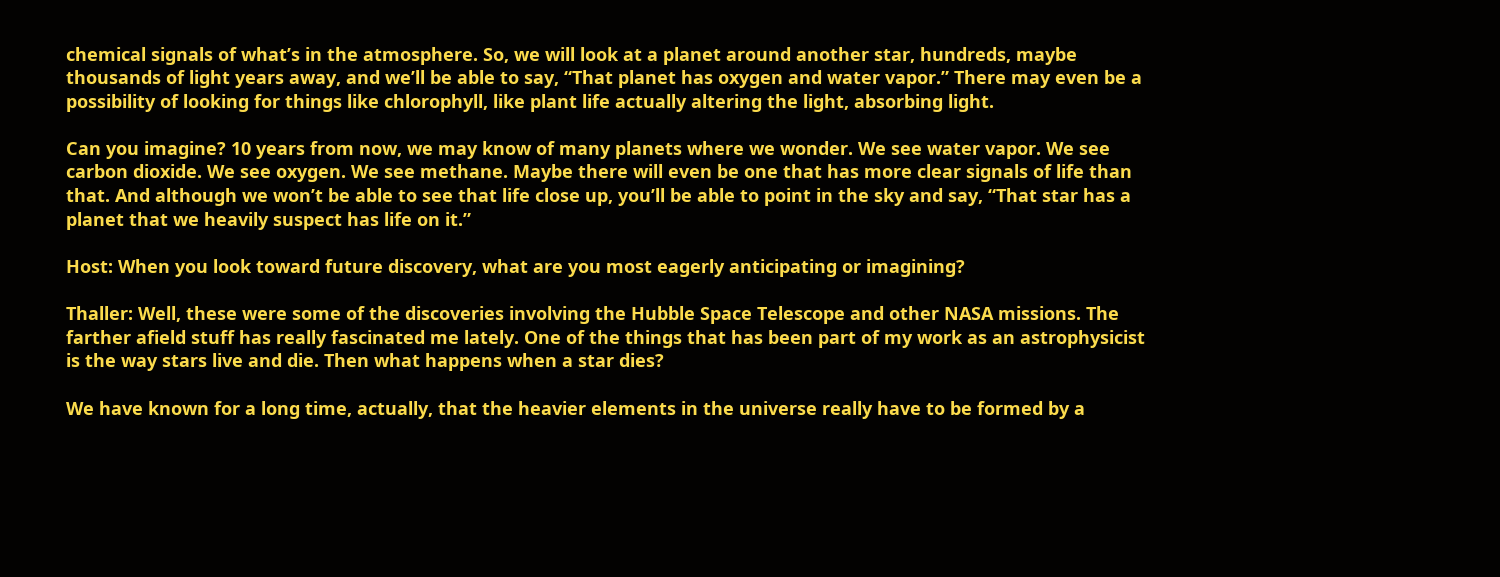chemical signals of what’s in the atmosphere. So, we will look at a planet around another star, hundreds, maybe thousands of light years away, and we’ll be able to say, “That planet has oxygen and water vapor.” There may even be a possibility of looking for things like chlorophyll, like plant life actually altering the light, absorbing light.

Can you imagine? 10 years from now, we may know of many planets where we wonder. We see water vapor. We see carbon dioxide. We see oxygen. We see methane. Maybe there will even be one that has more clear signals of life than that. And although we won’t be able to see that life close up, you’ll be able to point in the sky and say, “That star has a planet that we heavily suspect has life on it.”

Host: When you look toward future discovery, what are you most eagerly anticipating or imagining?

Thaller: Well, these were some of the discoveries involving the Hubble Space Telescope and other NASA missions. The farther afield stuff has really fascinated me lately. One of the things that has been part of my work as an astrophysicist is the way stars live and die. Then what happens when a star dies?

We have known for a long time, actually, that the heavier elements in the universe really have to be formed by a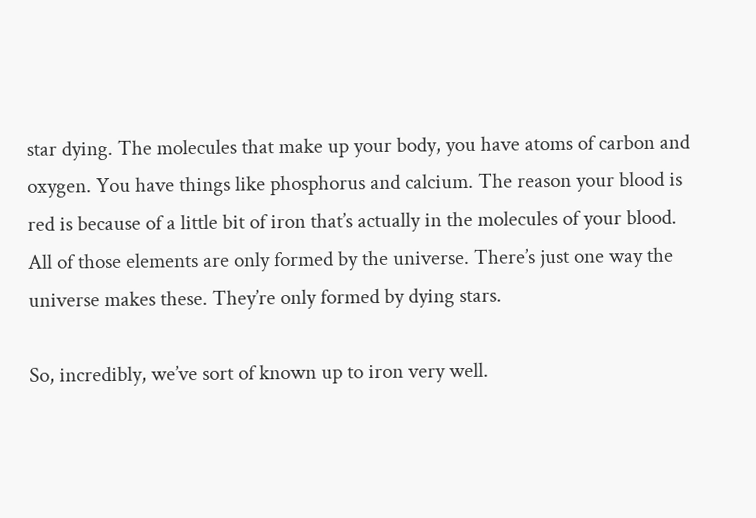star dying. The molecules that make up your body, you have atoms of carbon and oxygen. You have things like phosphorus and calcium. The reason your blood is red is because of a little bit of iron that’s actually in the molecules of your blood. All of those elements are only formed by the universe. There’s just one way the universe makes these. They’re only formed by dying stars.

So, incredibly, we’ve sort of known up to iron very well.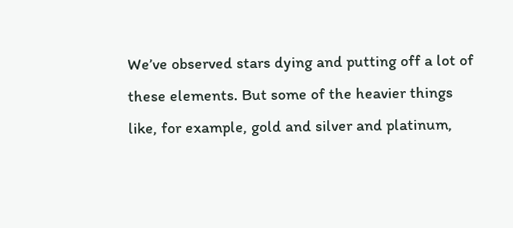We’ve observed stars dying and putting off a lot of these elements. But some of the heavier things like, for example, gold and silver and platinum,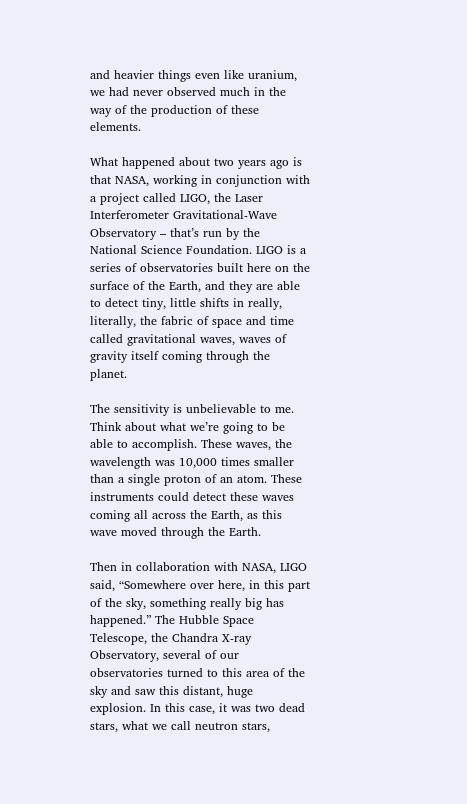and heavier things even like uranium, we had never observed much in the way of the production of these elements.

What happened about two years ago is that NASA, working in conjunction with a project called LIGO, the Laser Interferometer Gravitational-Wave Observatory – that’s run by the National Science Foundation. LIGO is a series of observatories built here on the surface of the Earth, and they are able to detect tiny, little shifts in really, literally, the fabric of space and time called gravitational waves, waves of gravity itself coming through the planet.

The sensitivity is unbelievable to me. Think about what we’re going to be able to accomplish. These waves, the wavelength was 10,000 times smaller than a single proton of an atom. These instruments could detect these waves coming all across the Earth, as this wave moved through the Earth.

Then in collaboration with NASA, LIGO said, “Somewhere over here, in this part of the sky, something really big has happened.” The Hubble Space Telescope, the Chandra X-ray Observatory, several of our observatories turned to this area of the sky and saw this distant, huge explosion. In this case, it was two dead stars, what we call neutron stars,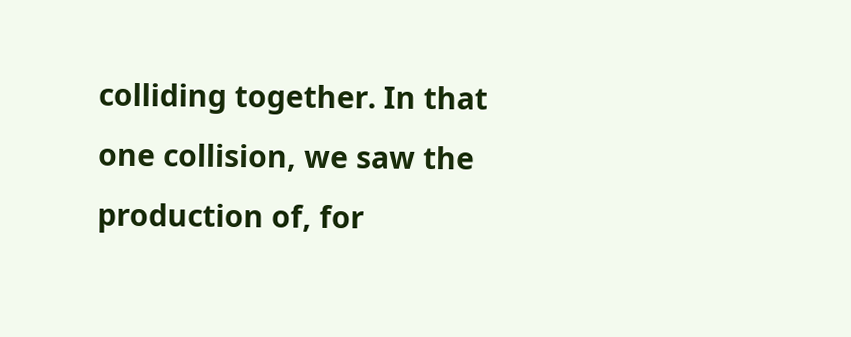colliding together. In that one collision, we saw the production of, for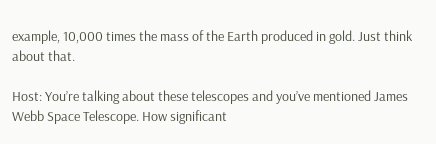example, 10,000 times the mass of the Earth produced in gold. Just think about that.

Host: You’re talking about these telescopes and you’ve mentioned James Webb Space Telescope. How significant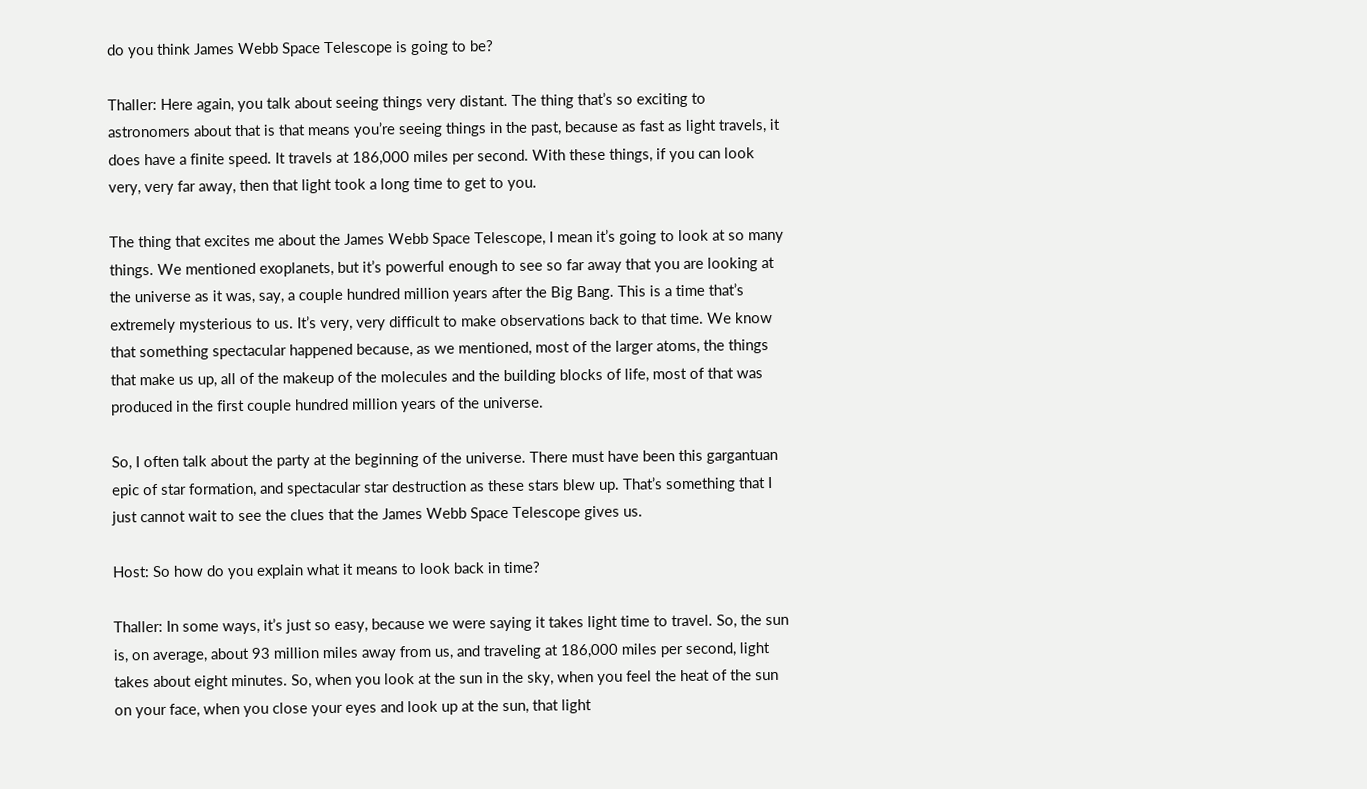do you think James Webb Space Telescope is going to be?

Thaller: Here again, you talk about seeing things very distant. The thing that’s so exciting to astronomers about that is that means you’re seeing things in the past, because as fast as light travels, it does have a finite speed. It travels at 186,000 miles per second. With these things, if you can look very, very far away, then that light took a long time to get to you.

The thing that excites me about the James Webb Space Telescope, I mean it’s going to look at so many things. We mentioned exoplanets, but it’s powerful enough to see so far away that you are looking at the universe as it was, say, a couple hundred million years after the Big Bang. This is a time that’s extremely mysterious to us. It’s very, very difficult to make observations back to that time. We know that something spectacular happened because, as we mentioned, most of the larger atoms, the things that make us up, all of the makeup of the molecules and the building blocks of life, most of that was produced in the first couple hundred million years of the universe.

So, I often talk about the party at the beginning of the universe. There must have been this gargantuan epic of star formation, and spectacular star destruction as these stars blew up. That’s something that I just cannot wait to see the clues that the James Webb Space Telescope gives us.

Host: So how do you explain what it means to look back in time?

Thaller: In some ways, it’s just so easy, because we were saying it takes light time to travel. So, the sun is, on average, about 93 million miles away from us, and traveling at 186,000 miles per second, light takes about eight minutes. So, when you look at the sun in the sky, when you feel the heat of the sun on your face, when you close your eyes and look up at the sun, that light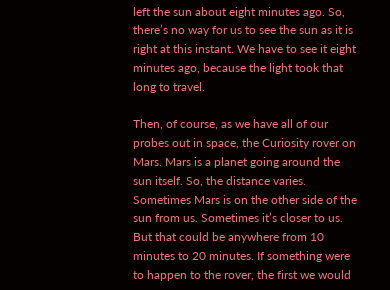left the sun about eight minutes ago. So, there’s no way for us to see the sun as it is right at this instant. We have to see it eight minutes ago, because the light took that long to travel.

Then, of course, as we have all of our probes out in space, the Curiosity rover on Mars. Mars is a planet going around the sun itself. So, the distance varies. Sometimes Mars is on the other side of the sun from us. Sometimes it’s closer to us. But that could be anywhere from 10 minutes to 20 minutes. If something were to happen to the rover, the first we would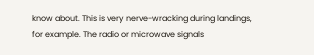know about. This is very nerve-wracking during landings, for example. The radio or microwave signals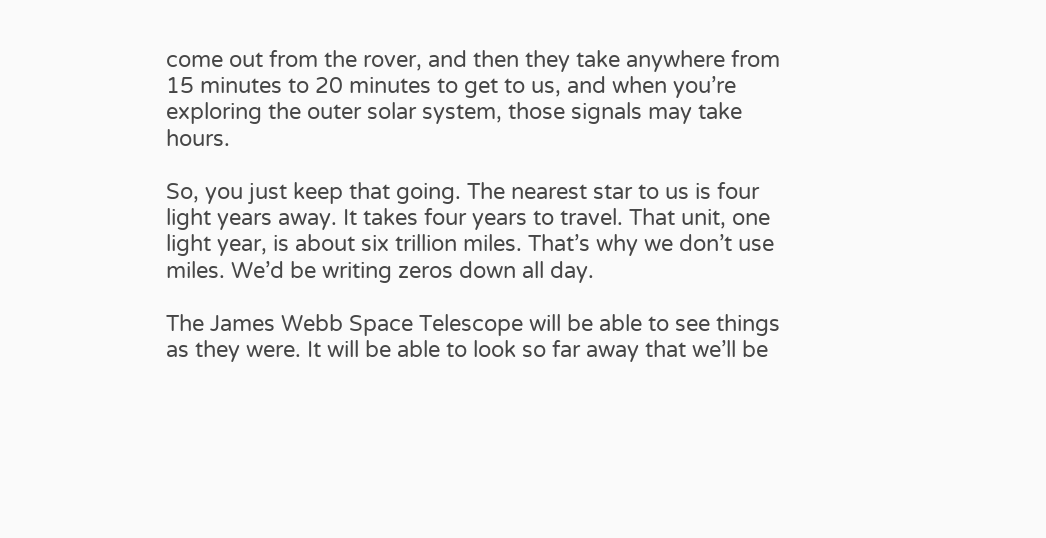come out from the rover, and then they take anywhere from 15 minutes to 20 minutes to get to us, and when you’re exploring the outer solar system, those signals may take hours.

So, you just keep that going. The nearest star to us is four light years away. It takes four years to travel. That unit, one light year, is about six trillion miles. That’s why we don’t use miles. We’d be writing zeros down all day.

The James Webb Space Telescope will be able to see things as they were. It will be able to look so far away that we’ll be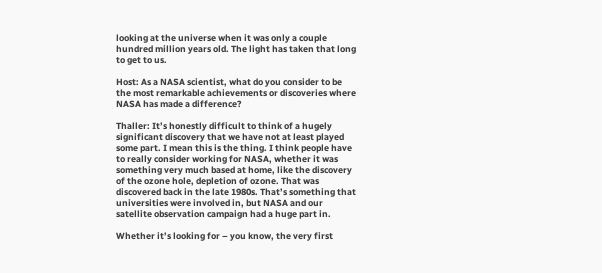looking at the universe when it was only a couple hundred million years old. The light has taken that long to get to us.

Host: As a NASA scientist, what do you consider to be the most remarkable achievements or discoveries where NASA has made a difference?

Thaller: It’s honestly difficult to think of a hugely significant discovery that we have not at least played some part. I mean this is the thing. I think people have to really consider working for NASA, whether it was something very much based at home, like the discovery of the ozone hole, depletion of ozone. That was discovered back in the late 1980s. That’s something that universities were involved in, but NASA and our satellite observation campaign had a huge part in.

Whether it’s looking for – you know, the very first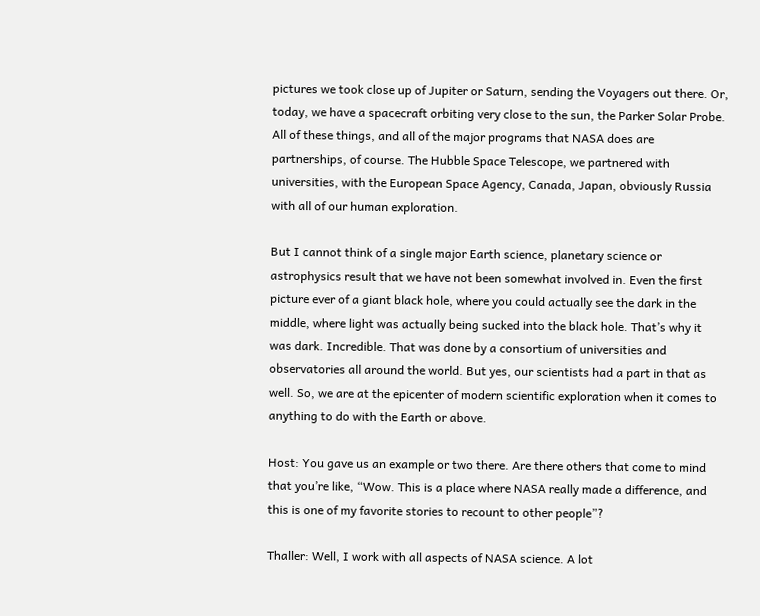pictures we took close up of Jupiter or Saturn, sending the Voyagers out there. Or, today, we have a spacecraft orbiting very close to the sun, the Parker Solar Probe. All of these things, and all of the major programs that NASA does are partnerships, of course. The Hubble Space Telescope, we partnered with universities, with the European Space Agency, Canada, Japan, obviously Russia with all of our human exploration.

But I cannot think of a single major Earth science, planetary science or astrophysics result that we have not been somewhat involved in. Even the first picture ever of a giant black hole, where you could actually see the dark in the middle, where light was actually being sucked into the black hole. That’s why it was dark. Incredible. That was done by a consortium of universities and observatories all around the world. But yes, our scientists had a part in that as well. So, we are at the epicenter of modern scientific exploration when it comes to anything to do with the Earth or above.

Host: You gave us an example or two there. Are there others that come to mind that you’re like, “Wow. This is a place where NASA really made a difference, and this is one of my favorite stories to recount to other people”?

Thaller: Well, I work with all aspects of NASA science. A lot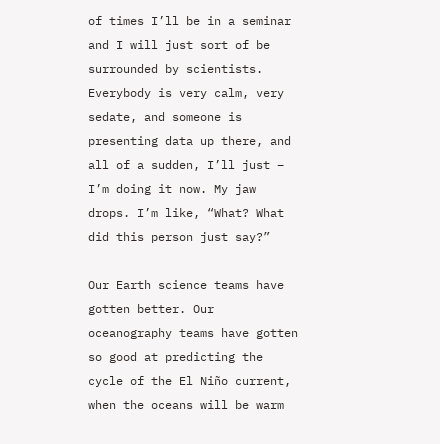of times I’ll be in a seminar and I will just sort of be surrounded by scientists. Everybody is very calm, very sedate, and someone is presenting data up there, and all of a sudden, I’ll just – I’m doing it now. My jaw drops. I’m like, “What? What did this person just say?”

Our Earth science teams have gotten better. Our oceanography teams have gotten so good at predicting the cycle of the El Niño current, when the oceans will be warm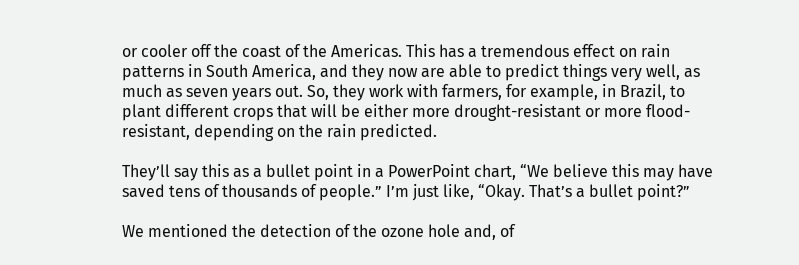or cooler off the coast of the Americas. This has a tremendous effect on rain patterns in South America, and they now are able to predict things very well, as much as seven years out. So, they work with farmers, for example, in Brazil, to plant different crops that will be either more drought-resistant or more flood-resistant, depending on the rain predicted.

They’ll say this as a bullet point in a PowerPoint chart, “We believe this may have saved tens of thousands of people.” I’m just like, “Okay. That’s a bullet point?”

We mentioned the detection of the ozone hole and, of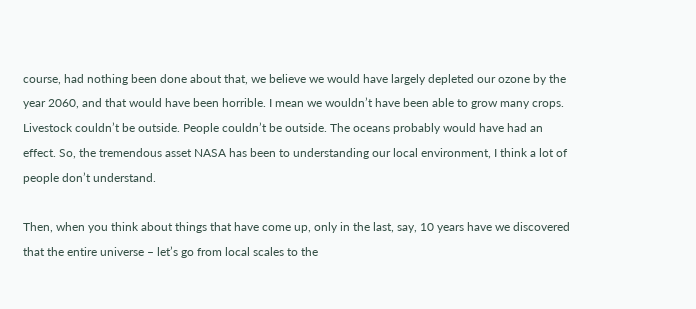course, had nothing been done about that, we believe we would have largely depleted our ozone by the year 2060, and that would have been horrible. I mean we wouldn’t have been able to grow many crops. Livestock couldn’t be outside. People couldn’t be outside. The oceans probably would have had an effect. So, the tremendous asset NASA has been to understanding our local environment, I think a lot of people don’t understand.

Then, when you think about things that have come up, only in the last, say, 10 years have we discovered that the entire universe – let’s go from local scales to the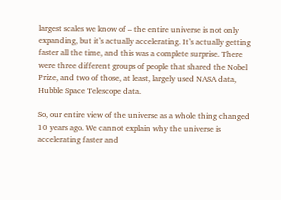largest scales we know of – the entire universe is not only expanding, but it’s actually accelerating. It’s actually getting faster all the time, and this was a complete surprise. There were three different groups of people that shared the Nobel Prize, and two of those, at least, largely used NASA data, Hubble Space Telescope data.

So, our entire view of the universe as a whole thing changed 10 years ago. We cannot explain why the universe is accelerating faster and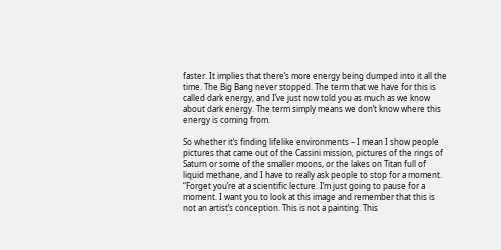faster. It implies that there’s more energy being dumped into it all the time. The Big Bang never stopped. The term that we have for this is called dark energy, and I’ve just now told you as much as we know about dark energy. The term simply means we don’t know where this energy is coming from.

So whether it’s finding lifelike environments – I mean I show people pictures that came out of the Cassini mission, pictures of the rings of Saturn or some of the smaller moons, or the lakes on Titan full of liquid methane, and I have to really ask people to stop for a moment. “Forget you’re at a scientific lecture. I’m just going to pause for a moment. I want you to look at this image and remember that this is not an artist’s conception. This is not a painting. This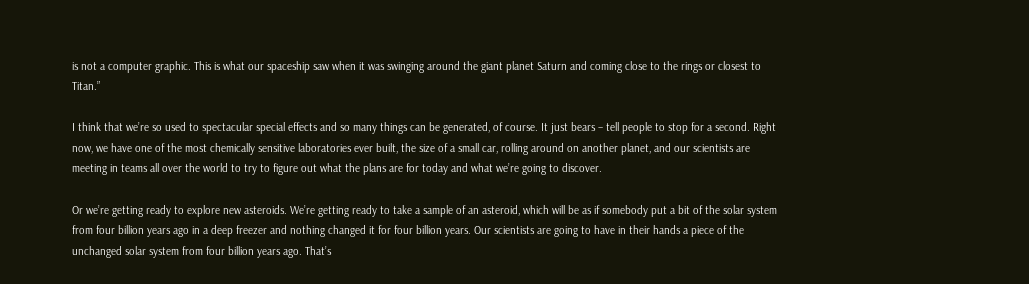is not a computer graphic. This is what our spaceship saw when it was swinging around the giant planet Saturn and coming close to the rings or closest to Titan.”

I think that we’re so used to spectacular special effects and so many things can be generated, of course. It just bears – tell people to stop for a second. Right now, we have one of the most chemically sensitive laboratories ever built, the size of a small car, rolling around on another planet, and our scientists are meeting in teams all over the world to try to figure out what the plans are for today and what we’re going to discover.

Or we’re getting ready to explore new asteroids. We’re getting ready to take a sample of an asteroid, which will be as if somebody put a bit of the solar system from four billion years ago in a deep freezer and nothing changed it for four billion years. Our scientists are going to have in their hands a piece of the unchanged solar system from four billion years ago. That’s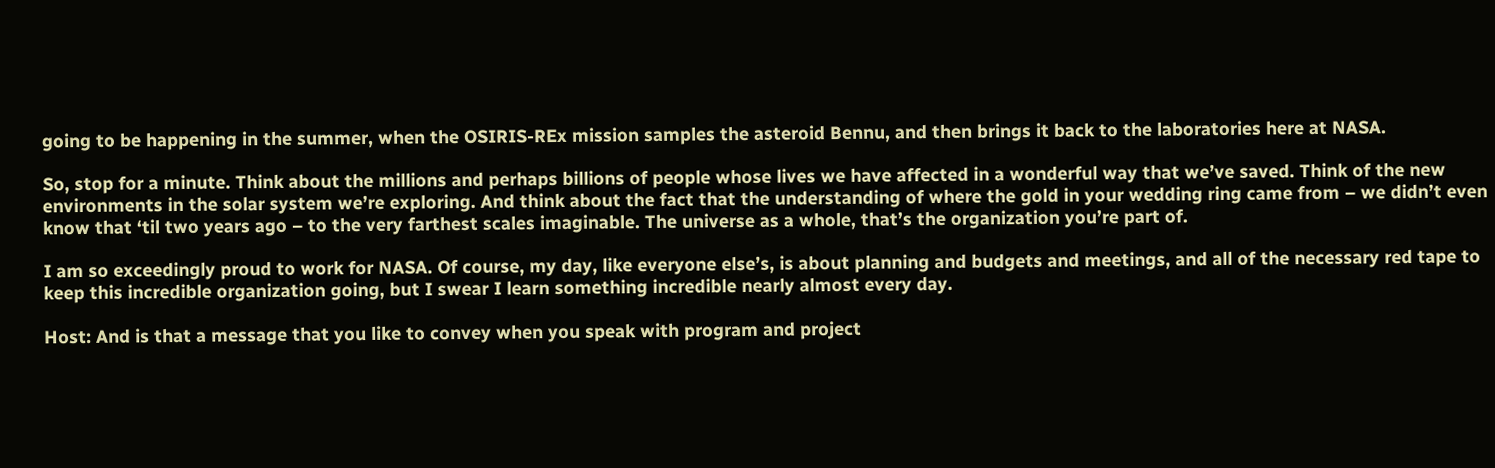going to be happening in the summer, when the OSIRIS-REx mission samples the asteroid Bennu, and then brings it back to the laboratories here at NASA.

So, stop for a minute. Think about the millions and perhaps billions of people whose lives we have affected in a wonderful way that we’ve saved. Think of the new environments in the solar system we’re exploring. And think about the fact that the understanding of where the gold in your wedding ring came from – we didn’t even know that ‘til two years ago – to the very farthest scales imaginable. The universe as a whole, that’s the organization you’re part of.

I am so exceedingly proud to work for NASA. Of course, my day, like everyone else’s, is about planning and budgets and meetings, and all of the necessary red tape to keep this incredible organization going, but I swear I learn something incredible nearly almost every day.

Host: And is that a message that you like to convey when you speak with program and project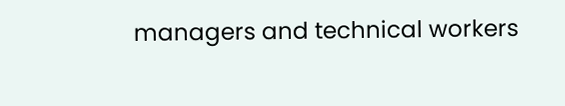managers and technical workers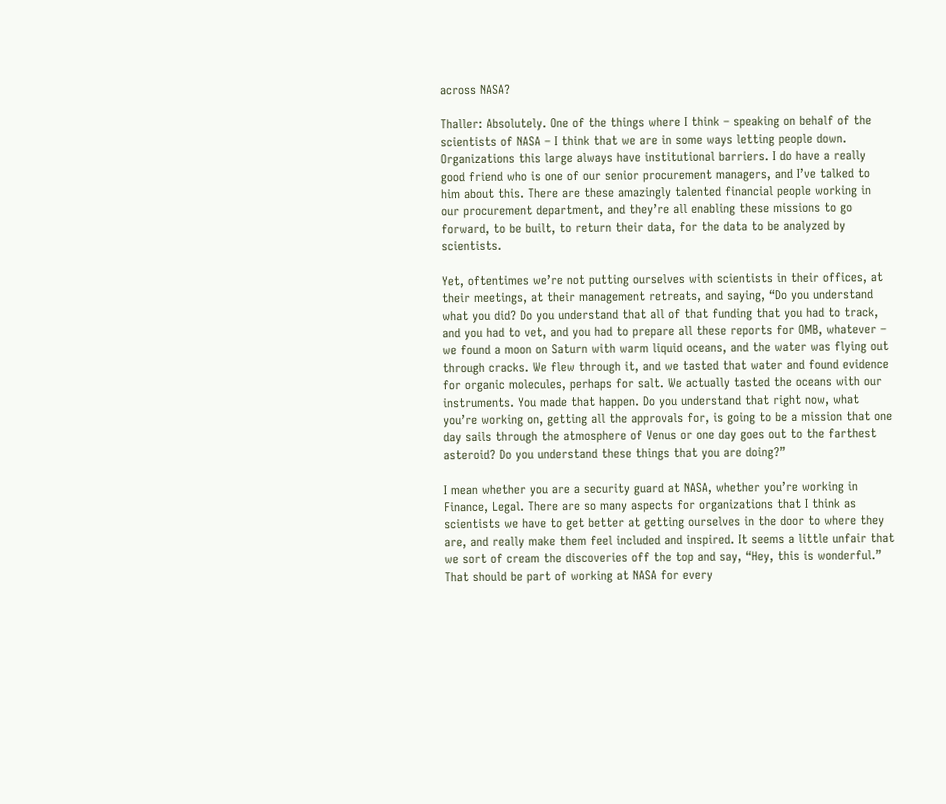across NASA?

Thaller: Absolutely. One of the things where I think – speaking on behalf of the scientists of NASA – I think that we are in some ways letting people down. Organizations this large always have institutional barriers. I do have a really good friend who is one of our senior procurement managers, and I’ve talked to him about this. There are these amazingly talented financial people working in our procurement department, and they’re all enabling these missions to go forward, to be built, to return their data, for the data to be analyzed by scientists.

Yet, oftentimes we’re not putting ourselves with scientists in their offices, at their meetings, at their management retreats, and saying, “Do you understand what you did? Do you understand that all of that funding that you had to track, and you had to vet, and you had to prepare all these reports for OMB, whatever – we found a moon on Saturn with warm liquid oceans, and the water was flying out through cracks. We flew through it, and we tasted that water and found evidence for organic molecules, perhaps for salt. We actually tasted the oceans with our instruments. You made that happen. Do you understand that right now, what you’re working on, getting all the approvals for, is going to be a mission that one day sails through the atmosphere of Venus or one day goes out to the farthest asteroid? Do you understand these things that you are doing?”

I mean whether you are a security guard at NASA, whether you’re working in Finance, Legal. There are so many aspects for organizations that I think as scientists we have to get better at getting ourselves in the door to where they are, and really make them feel included and inspired. It seems a little unfair that we sort of cream the discoveries off the top and say, “Hey, this is wonderful.” That should be part of working at NASA for every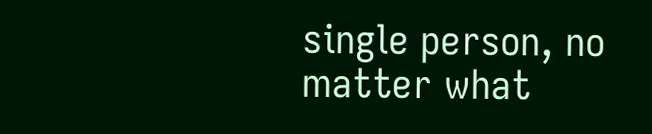single person, no matter what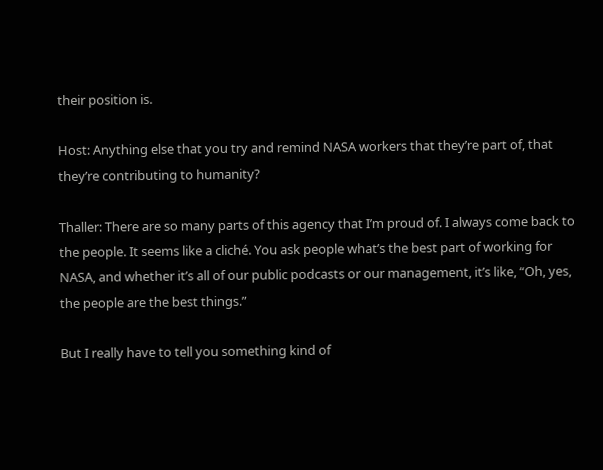their position is.

Host: Anything else that you try and remind NASA workers that they’re part of, that they’re contributing to humanity?

Thaller: There are so many parts of this agency that I’m proud of. I always come back to the people. It seems like a cliché. You ask people what’s the best part of working for NASA, and whether it’s all of our public podcasts or our management, it’s like, “Oh, yes, the people are the best things.”

But I really have to tell you something kind of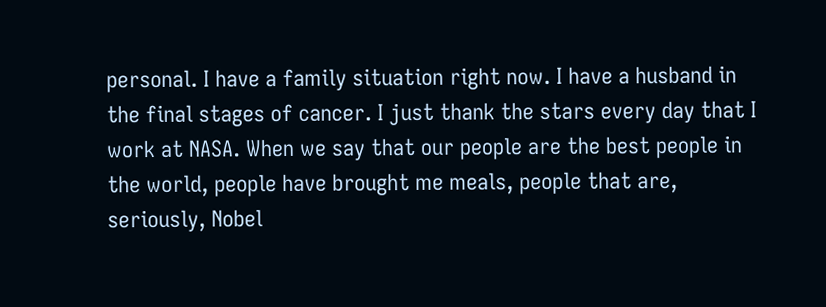personal. I have a family situation right now. I have a husband in the final stages of cancer. I just thank the stars every day that I work at NASA. When we say that our people are the best people in the world, people have brought me meals, people that are, seriously, Nobel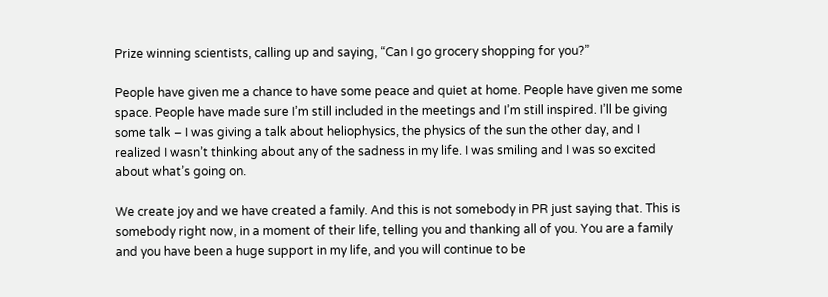Prize winning scientists, calling up and saying, “Can I go grocery shopping for you?”

People have given me a chance to have some peace and quiet at home. People have given me some space. People have made sure I’m still included in the meetings and I’m still inspired. I’ll be giving some talk – I was giving a talk about heliophysics, the physics of the sun the other day, and I realized I wasn’t thinking about any of the sadness in my life. I was smiling and I was so excited about what’s going on.

We create joy and we have created a family. And this is not somebody in PR just saying that. This is somebody right now, in a moment of their life, telling you and thanking all of you. You are a family and you have been a huge support in my life, and you will continue to be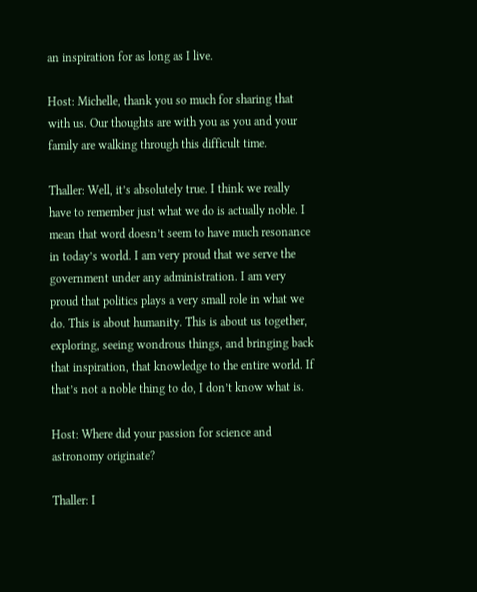an inspiration for as long as I live.

Host: Michelle, thank you so much for sharing that with us. Our thoughts are with you as you and your family are walking through this difficult time.

Thaller: Well, it’s absolutely true. I think we really have to remember just what we do is actually noble. I mean that word doesn’t seem to have much resonance in today’s world. I am very proud that we serve the government under any administration. I am very proud that politics plays a very small role in what we do. This is about humanity. This is about us together, exploring, seeing wondrous things, and bringing back that inspiration, that knowledge to the entire world. If that’s not a noble thing to do, I don’t know what is.

Host: Where did your passion for science and astronomy originate?

Thaller: I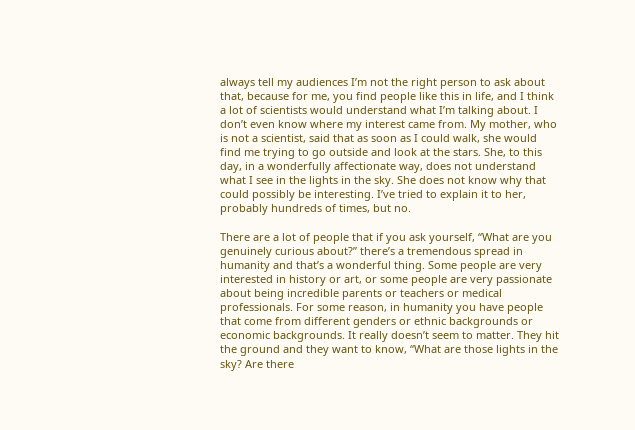always tell my audiences I’m not the right person to ask about that, because for me, you find people like this in life, and I think a lot of scientists would understand what I’m talking about. I don’t even know where my interest came from. My mother, who is not a scientist, said that as soon as I could walk, she would find me trying to go outside and look at the stars. She, to this day, in a wonderfully affectionate way, does not understand what I see in the lights in the sky. She does not know why that could possibly be interesting. I’ve tried to explain it to her, probably hundreds of times, but no.

There are a lot of people that if you ask yourself, “What are you genuinely curious about?” there’s a tremendous spread in humanity and that’s a wonderful thing. Some people are very interested in history or art, or some people are very passionate about being incredible parents or teachers or medical professionals. For some reason, in humanity you have people that come from different genders or ethnic backgrounds or economic backgrounds. It really doesn’t seem to matter. They hit the ground and they want to know, “What are those lights in the sky? Are there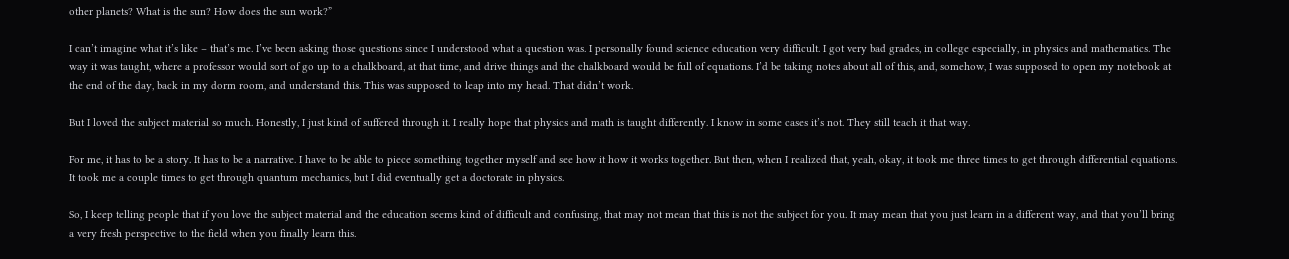other planets? What is the sun? How does the sun work?”

I can’t imagine what it’s like – that’s me. I’ve been asking those questions since I understood what a question was. I personally found science education very difficult. I got very bad grades, in college especially, in physics and mathematics. The way it was taught, where a professor would sort of go up to a chalkboard, at that time, and drive things and the chalkboard would be full of equations. I’d be taking notes about all of this, and, somehow, I was supposed to open my notebook at the end of the day, back in my dorm room, and understand this. This was supposed to leap into my head. That didn’t work.

But I loved the subject material so much. Honestly, I just kind of suffered through it. I really hope that physics and math is taught differently. I know in some cases it’s not. They still teach it that way.

For me, it has to be a story. It has to be a narrative. I have to be able to piece something together myself and see how it how it works together. But then, when I realized that, yeah, okay, it took me three times to get through differential equations. It took me a couple times to get through quantum mechanics, but I did eventually get a doctorate in physics.

So, I keep telling people that if you love the subject material and the education seems kind of difficult and confusing, that may not mean that this is not the subject for you. It may mean that you just learn in a different way, and that you’ll bring a very fresh perspective to the field when you finally learn this.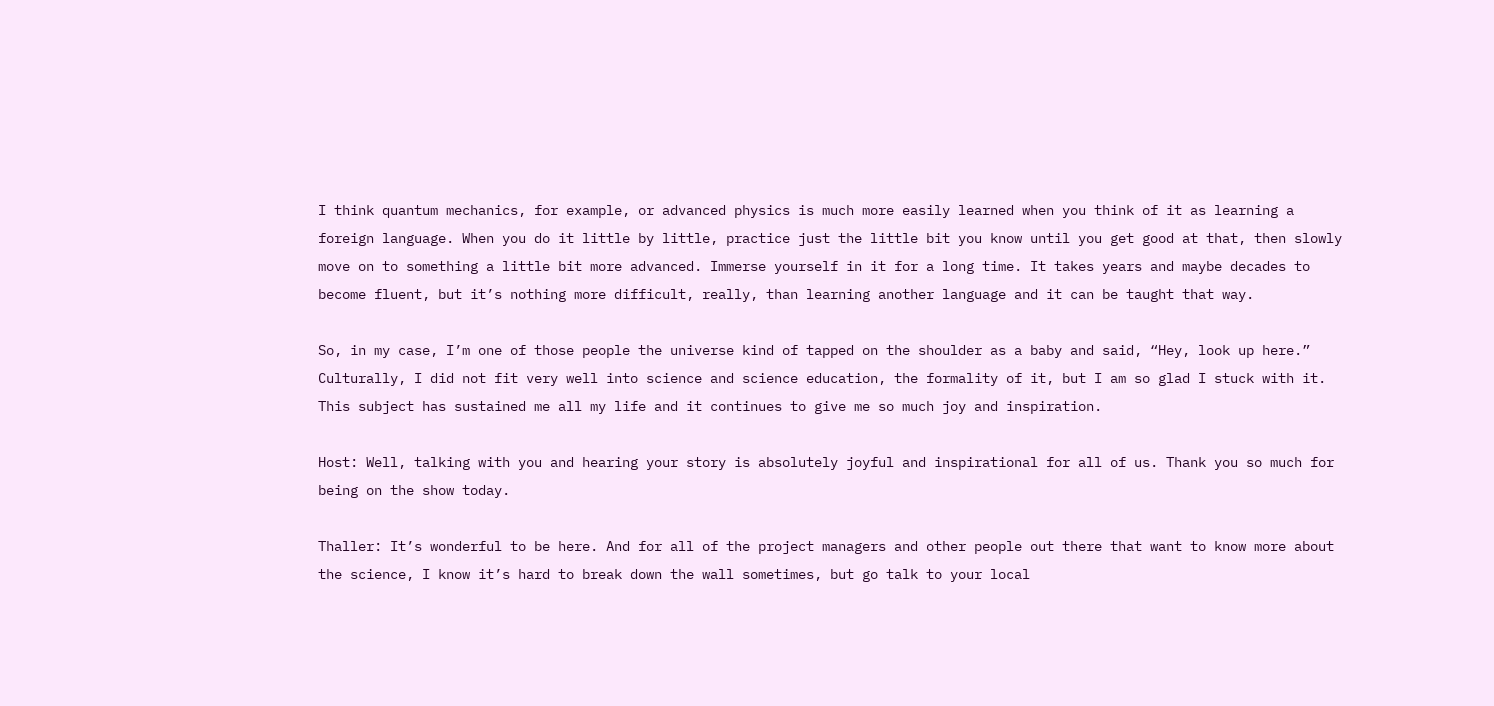I think quantum mechanics, for example, or advanced physics is much more easily learned when you think of it as learning a foreign language. When you do it little by little, practice just the little bit you know until you get good at that, then slowly move on to something a little bit more advanced. Immerse yourself in it for a long time. It takes years and maybe decades to become fluent, but it’s nothing more difficult, really, than learning another language and it can be taught that way.

So, in my case, I’m one of those people the universe kind of tapped on the shoulder as a baby and said, “Hey, look up here.” Culturally, I did not fit very well into science and science education, the formality of it, but I am so glad I stuck with it. This subject has sustained me all my life and it continues to give me so much joy and inspiration.

Host: Well, talking with you and hearing your story is absolutely joyful and inspirational for all of us. Thank you so much for being on the show today.

Thaller: It’s wonderful to be here. And for all of the project managers and other people out there that want to know more about the science, I know it’s hard to break down the wall sometimes, but go talk to your local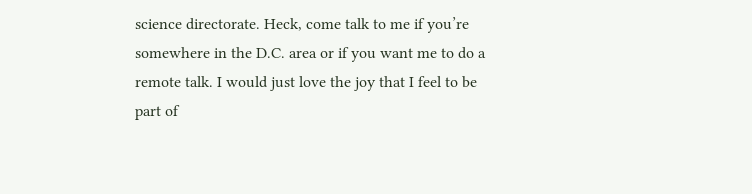science directorate. Heck, come talk to me if you’re somewhere in the D.C. area or if you want me to do a remote talk. I would just love the joy that I feel to be part of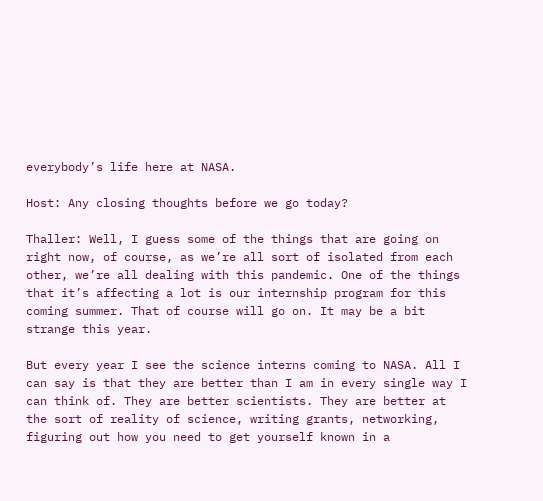everybody’s life here at NASA.

Host: Any closing thoughts before we go today?

Thaller: Well, I guess some of the things that are going on right now, of course, as we’re all sort of isolated from each other, we’re all dealing with this pandemic. One of the things that it’s affecting a lot is our internship program for this coming summer. That of course will go on. It may be a bit strange this year.

But every year I see the science interns coming to NASA. All I can say is that they are better than I am in every single way I can think of. They are better scientists. They are better at the sort of reality of science, writing grants, networking, figuring out how you need to get yourself known in a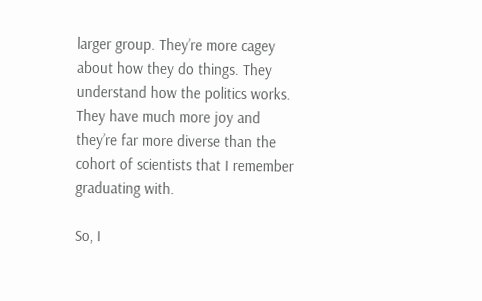larger group. They’re more cagey about how they do things. They understand how the politics works. They have much more joy and they’re far more diverse than the cohort of scientists that I remember graduating with.

So, I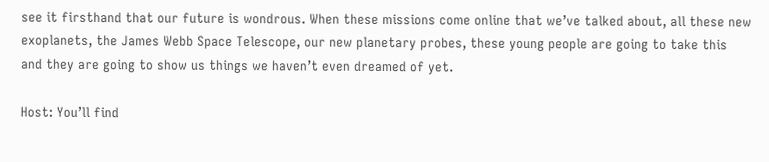see it firsthand that our future is wondrous. When these missions come online that we’ve talked about, all these new exoplanets, the James Webb Space Telescope, our new planetary probes, these young people are going to take this and they are going to show us things we haven’t even dreamed of yet.

Host: You’ll find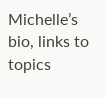Michelle’s bio, links to topics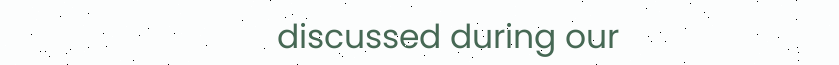discussed during our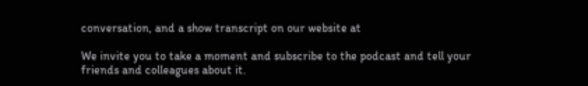conversation, and a show transcript on our website at

We invite you to take a moment and subscribe to the podcast and tell your friends and colleagues about it.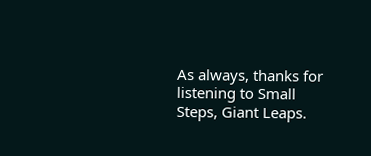As always, thanks for listening to Small Steps, Giant Leaps.